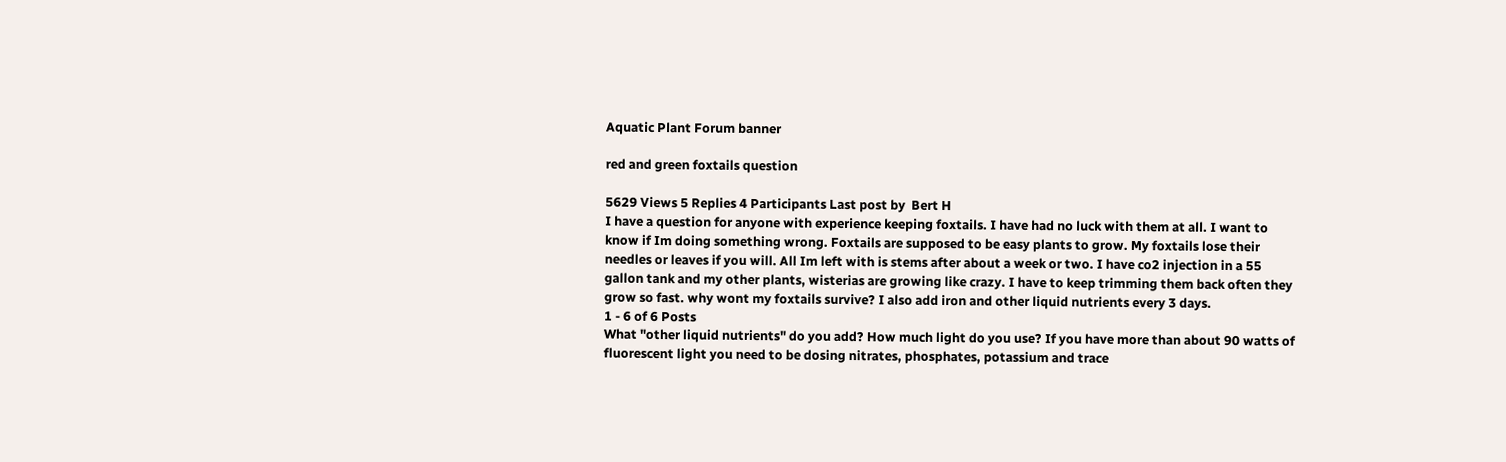Aquatic Plant Forum banner

red and green foxtails question

5629 Views 5 Replies 4 Participants Last post by  Bert H
I have a question for anyone with experience keeping foxtails. I have had no luck with them at all. I want to know if Im doing something wrong. Foxtails are supposed to be easy plants to grow. My foxtails lose their needles or leaves if you will. All Im left with is stems after about a week or two. I have co2 injection in a 55 gallon tank and my other plants, wisterias are growing like crazy. I have to keep trimming them back often they grow so fast. why wont my foxtails survive? I also add iron and other liquid nutrients every 3 days.
1 - 6 of 6 Posts
What "other liquid nutrients" do you add? How much light do you use? If you have more than about 90 watts of fluorescent light you need to be dosing nitrates, phosphates, potassium and trace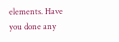elements. Have you done any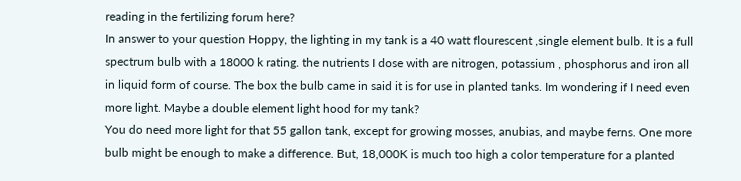reading in the fertilizing forum here?
In answer to your question Hoppy, the lighting in my tank is a 40 watt flourescent ,single element bulb. It is a full spectrum bulb with a 18000 k rating. the nutrients I dose with are nitrogen, potassium , phosphorus and iron all in liquid form of course. The box the bulb came in said it is for use in planted tanks. Im wondering if I need even more light. Maybe a double element light hood for my tank?
You do need more light for that 55 gallon tank, except for growing mosses, anubias, and maybe ferns. One more bulb might be enough to make a difference. But, 18,000K is much too high a color temperature for a planted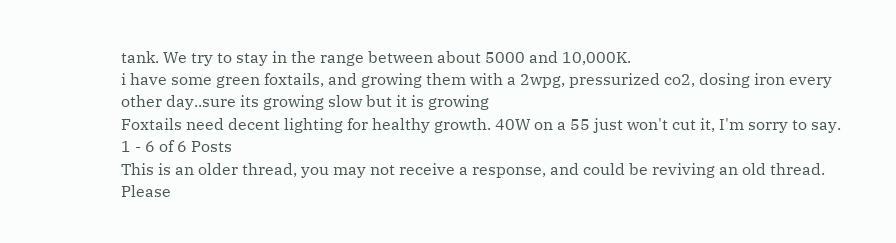tank. We try to stay in the range between about 5000 and 10,000K.
i have some green foxtails, and growing them with a 2wpg, pressurized co2, dosing iron every other day..sure its growing slow but it is growing
Foxtails need decent lighting for healthy growth. 40W on a 55 just won't cut it, I'm sorry to say.
1 - 6 of 6 Posts
This is an older thread, you may not receive a response, and could be reviving an old thread. Please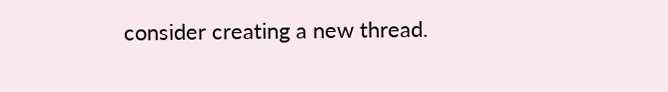consider creating a new thread.